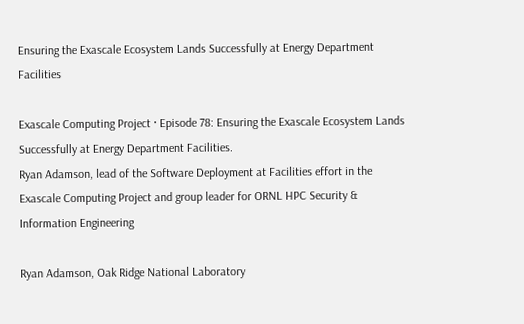Ensuring the Exascale Ecosystem Lands Successfully at Energy Department Facilities

Exascale Computing Project · Episode 78: Ensuring the Exascale Ecosystem Lands Successfully at Energy Department Facilities.
Ryan Adamson, lead of the Software Deployment at Facilities effort in the Exascale Computing Project and group leader for ORNL HPC Security & Information Engineering

Ryan Adamson, Oak Ridge National Laboratory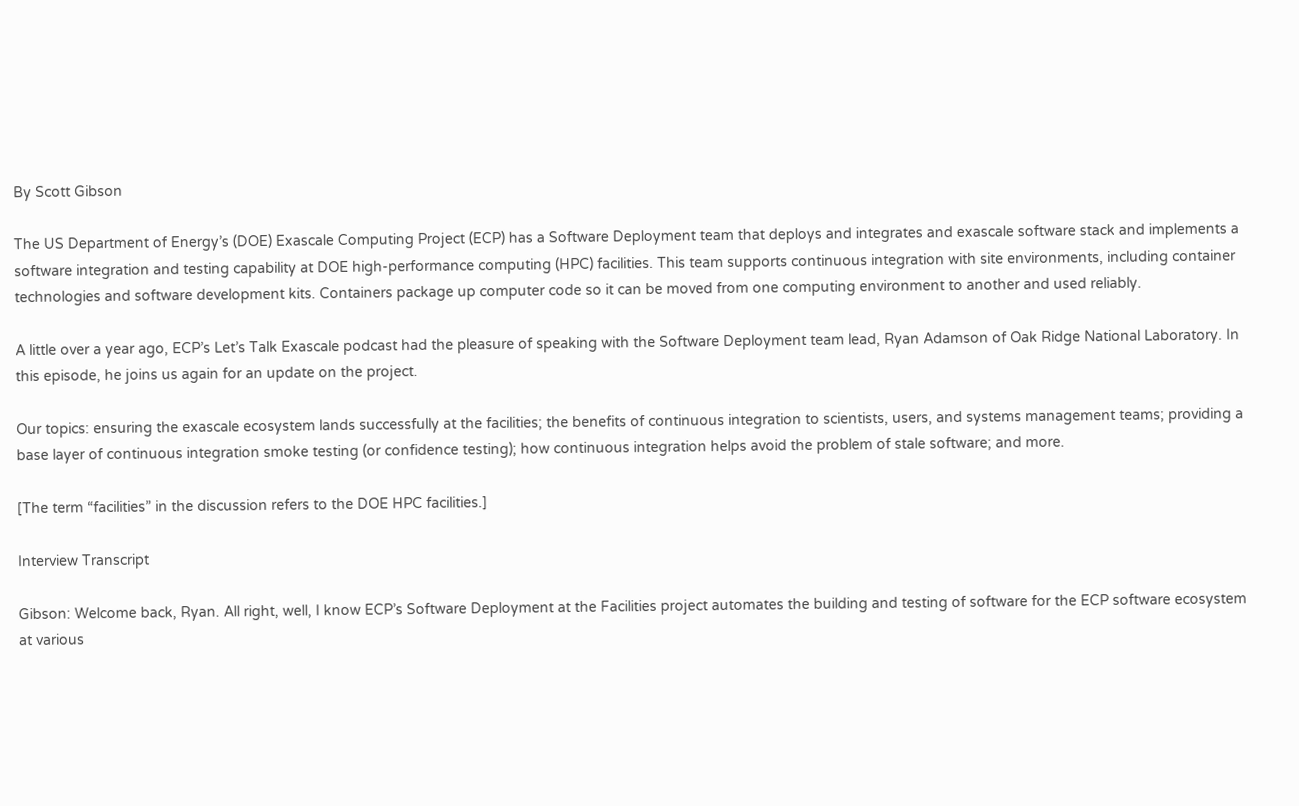By Scott Gibson

The US Department of Energy’s (DOE) Exascale Computing Project (ECP) has a Software Deployment team that deploys and integrates and exascale software stack and implements a software integration and testing capability at DOE high-performance computing (HPC) facilities. This team supports continuous integration with site environments, including container technologies and software development kits. Containers package up computer code so it can be moved from one computing environment to another and used reliably.

A little over a year ago, ECP’s Let’s Talk Exascale podcast had the pleasure of speaking with the Software Deployment team lead, Ryan Adamson of Oak Ridge National Laboratory. In this episode, he joins us again for an update on the project.

Our topics: ensuring the exascale ecosystem lands successfully at the facilities; the benefits of continuous integration to scientists, users, and systems management teams; providing a base layer of continuous integration smoke testing (or confidence testing); how continuous integration helps avoid the problem of stale software; and more.

[The term “facilities” in the discussion refers to the DOE HPC facilities.]

Interview Transcript

Gibson: Welcome back, Ryan. All right, well, I know ECP’s Software Deployment at the Facilities project automates the building and testing of software for the ECP software ecosystem at various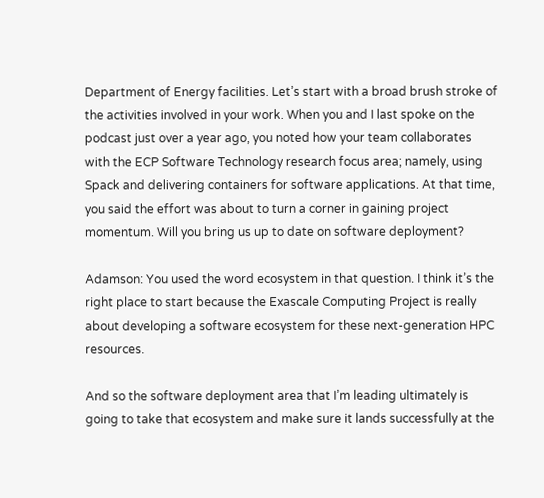Department of Energy facilities. Let’s start with a broad brush stroke of the activities involved in your work. When you and I last spoke on the podcast just over a year ago, you noted how your team collaborates with the ECP Software Technology research focus area; namely, using Spack and delivering containers for software applications. At that time, you said the effort was about to turn a corner in gaining project momentum. Will you bring us up to date on software deployment?

Adamson: You used the word ecosystem in that question. I think it’s the right place to start because the Exascale Computing Project is really about developing a software ecosystem for these next-generation HPC resources.

And so the software deployment area that I’m leading ultimately is going to take that ecosystem and make sure it lands successfully at the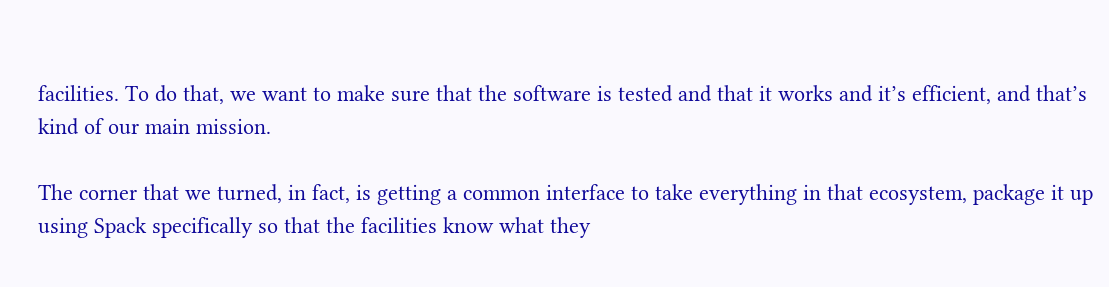facilities. To do that, we want to make sure that the software is tested and that it works and it’s efficient, and that’s kind of our main mission.

The corner that we turned, in fact, is getting a common interface to take everything in that ecosystem, package it up using Spack specifically so that the facilities know what they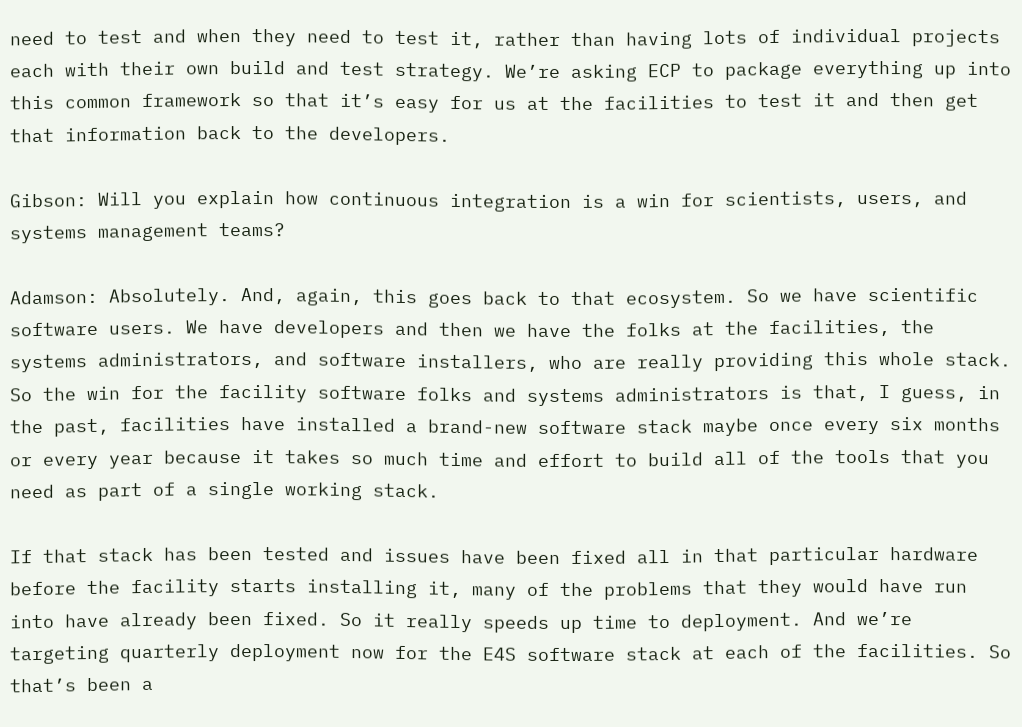need to test and when they need to test it, rather than having lots of individual projects each with their own build and test strategy. We’re asking ECP to package everything up into this common framework so that it’s easy for us at the facilities to test it and then get that information back to the developers.

Gibson: Will you explain how continuous integration is a win for scientists, users, and systems management teams?

Adamson: Absolutely. And, again, this goes back to that ecosystem. So we have scientific software users. We have developers and then we have the folks at the facilities, the systems administrators, and software installers, who are really providing this whole stack. So the win for the facility software folks and systems administrators is that, I guess, in the past, facilities have installed a brand-new software stack maybe once every six months or every year because it takes so much time and effort to build all of the tools that you need as part of a single working stack.

If that stack has been tested and issues have been fixed all in that particular hardware before the facility starts installing it, many of the problems that they would have run into have already been fixed. So it really speeds up time to deployment. And we’re targeting quarterly deployment now for the E4S software stack at each of the facilities. So that’s been a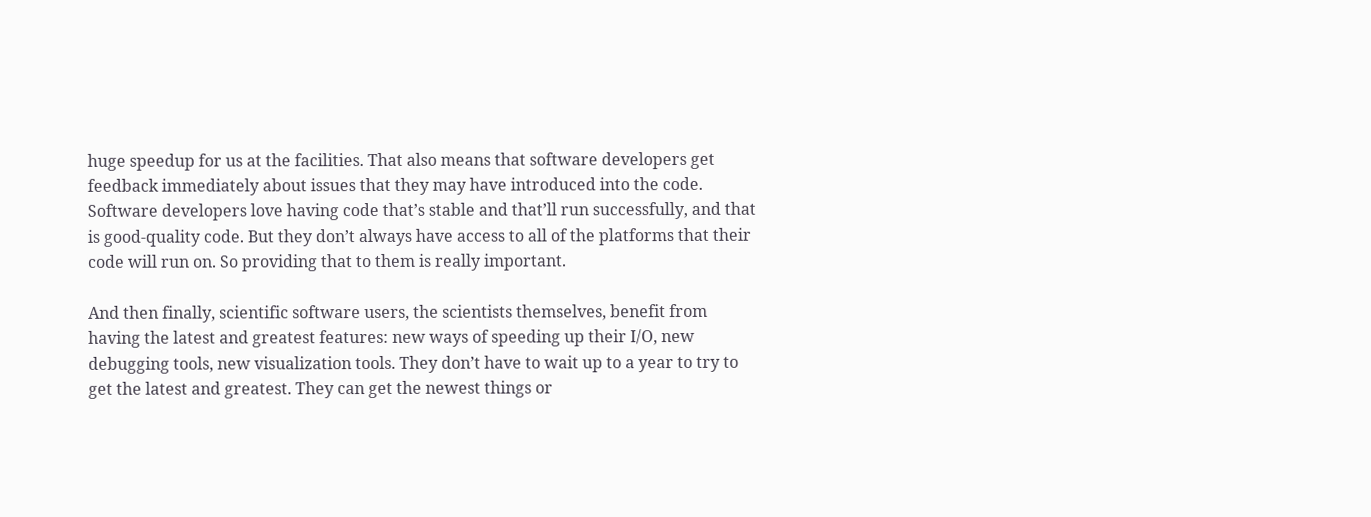huge speedup for us at the facilities. That also means that software developers get feedback immediately about issues that they may have introduced into the code. Software developers love having code that’s stable and that’ll run successfully, and that is good-quality code. But they don’t always have access to all of the platforms that their code will run on. So providing that to them is really important.

And then finally, scientific software users, the scientists themselves, benefit from having the latest and greatest features: new ways of speeding up their I/O, new debugging tools, new visualization tools. They don’t have to wait up to a year to try to get the latest and greatest. They can get the newest things or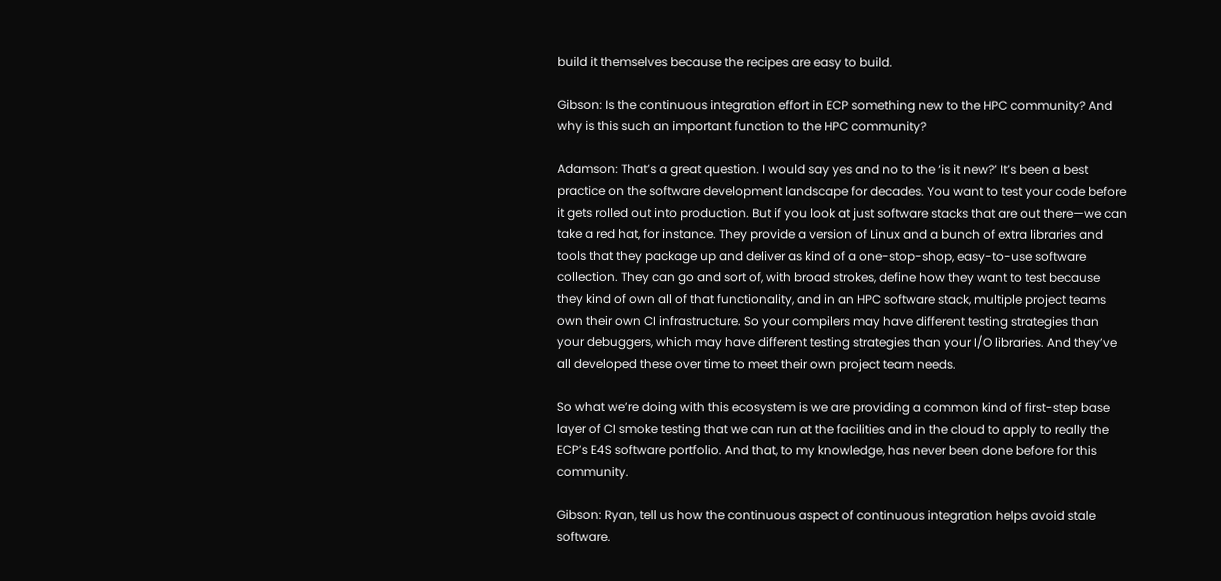build it themselves because the recipes are easy to build.

Gibson: Is the continuous integration effort in ECP something new to the HPC community? And why is this such an important function to the HPC community?

Adamson: That’s a great question. I would say yes and no to the ‘is it new?’ It’s been a best practice on the software development landscape for decades. You want to test your code before it gets rolled out into production. But if you look at just software stacks that are out there—we can take a red hat, for instance. They provide a version of Linux and a bunch of extra libraries and tools that they package up and deliver as kind of a one-stop-shop, easy-to-use software collection. They can go and sort of, with broad strokes, define how they want to test because they kind of own all of that functionality, and in an HPC software stack, multiple project teams own their own CI infrastructure. So your compilers may have different testing strategies than your debuggers, which may have different testing strategies than your I/O libraries. And they’ve all developed these over time to meet their own project team needs.

So what we’re doing with this ecosystem is we are providing a common kind of first-step base layer of CI smoke testing that we can run at the facilities and in the cloud to apply to really the ECP’s E4S software portfolio. And that, to my knowledge, has never been done before for this community.

Gibson: Ryan, tell us how the continuous aspect of continuous integration helps avoid stale software.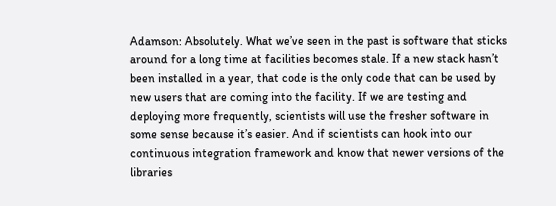Adamson: Absolutely. What we’ve seen in the past is software that sticks around for a long time at facilities becomes stale. If a new stack hasn’t been installed in a year, that code is the only code that can be used by new users that are coming into the facility. If we are testing and deploying more frequently, scientists will use the fresher software in some sense because it’s easier. And if scientists can hook into our continuous integration framework and know that newer versions of the libraries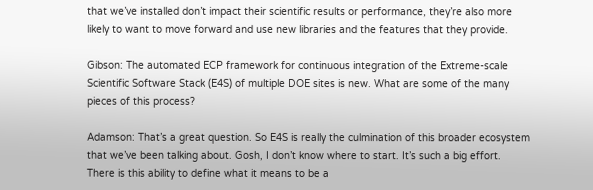that we’ve installed don’t impact their scientific results or performance, they’re also more likely to want to move forward and use new libraries and the features that they provide.

Gibson: The automated ECP framework for continuous integration of the Extreme-scale Scientific Software Stack (E4S) of multiple DOE sites is new. What are some of the many pieces of this process?

Adamson: That’s a great question. So E4S is really the culmination of this broader ecosystem that we’ve been talking about. Gosh, I don’t know where to start. It’s such a big effort. There is this ability to define what it means to be a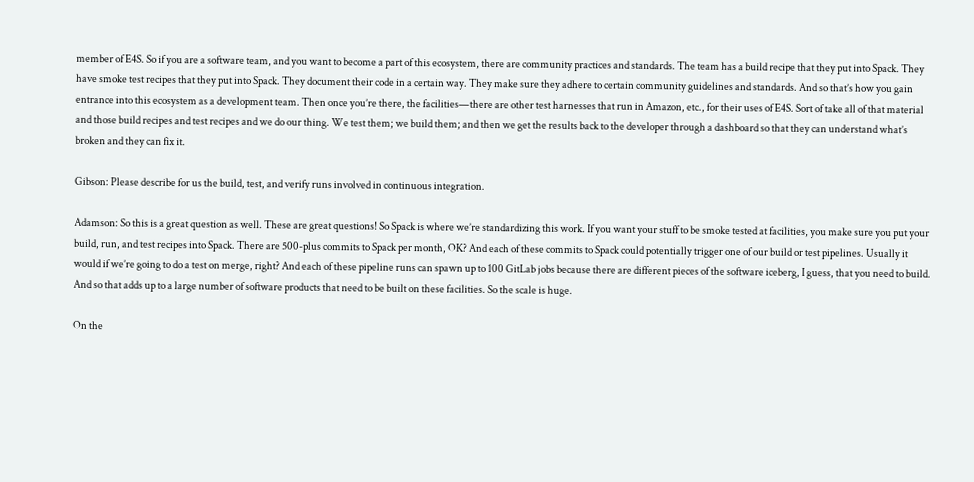member of E4S. So if you are a software team, and you want to become a part of this ecosystem, there are community practices and standards. The team has a build recipe that they put into Spack. They have smoke test recipes that they put into Spack. They document their code in a certain way. They make sure they adhere to certain community guidelines and standards. And so that’s how you gain entrance into this ecosystem as a development team. Then once you’re there, the facilities—there are other test harnesses that run in Amazon, etc., for their uses of E4S. Sort of take all of that material and those build recipes and test recipes and we do our thing. We test them; we build them; and then we get the results back to the developer through a dashboard so that they can understand what’s broken and they can fix it.

Gibson: Please describe for us the build, test, and verify runs involved in continuous integration.

Adamson: So this is a great question as well. These are great questions! So Spack is where we’re standardizing this work. If you want your stuff to be smoke tested at facilities, you make sure you put your build, run, and test recipes into Spack. There are 500-plus commits to Spack per month, OK? And each of these commits to Spack could potentially trigger one of our build or test pipelines. Usually it would if we’re going to do a test on merge, right? And each of these pipeline runs can spawn up to 100 GitLab jobs because there are different pieces of the software iceberg, I guess, that you need to build. And so that adds up to a large number of software products that need to be built on these facilities. So the scale is huge.

On the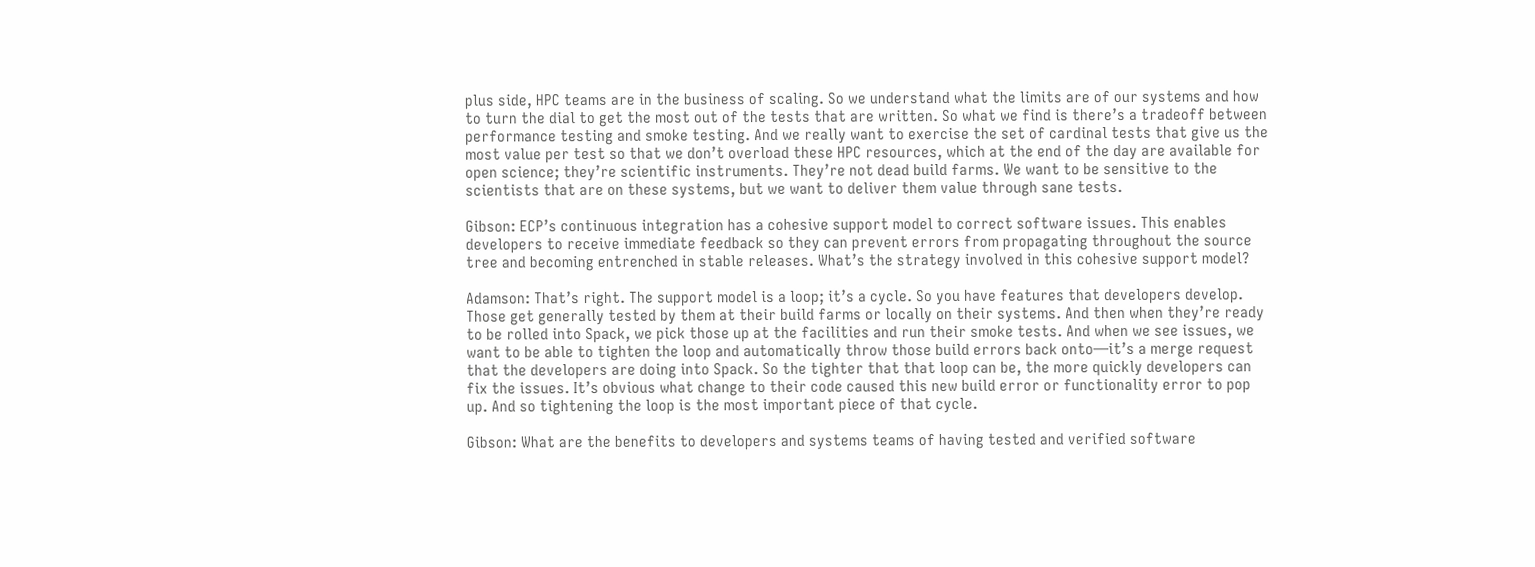plus side, HPC teams are in the business of scaling. So we understand what the limits are of our systems and how to turn the dial to get the most out of the tests that are written. So what we find is there’s a tradeoff between performance testing and smoke testing. And we really want to exercise the set of cardinal tests that give us the most value per test so that we don’t overload these HPC resources, which at the end of the day are available for open science; they’re scientific instruments. They’re not dead build farms. We want to be sensitive to the scientists that are on these systems, but we want to deliver them value through sane tests.

Gibson: ECP’s continuous integration has a cohesive support model to correct software issues. This enables developers to receive immediate feedback so they can prevent errors from propagating throughout the source tree and becoming entrenched in stable releases. What’s the strategy involved in this cohesive support model?

Adamson: That’s right. The support model is a loop; it’s a cycle. So you have features that developers develop. Those get generally tested by them at their build farms or locally on their systems. And then when they’re ready to be rolled into Spack, we pick those up at the facilities and run their smoke tests. And when we see issues, we want to be able to tighten the loop and automatically throw those build errors back onto—it’s a merge request that the developers are doing into Spack. So the tighter that that loop can be, the more quickly developers can fix the issues. It’s obvious what change to their code caused this new build error or functionality error to pop up. And so tightening the loop is the most important piece of that cycle.

Gibson: What are the benefits to developers and systems teams of having tested and verified software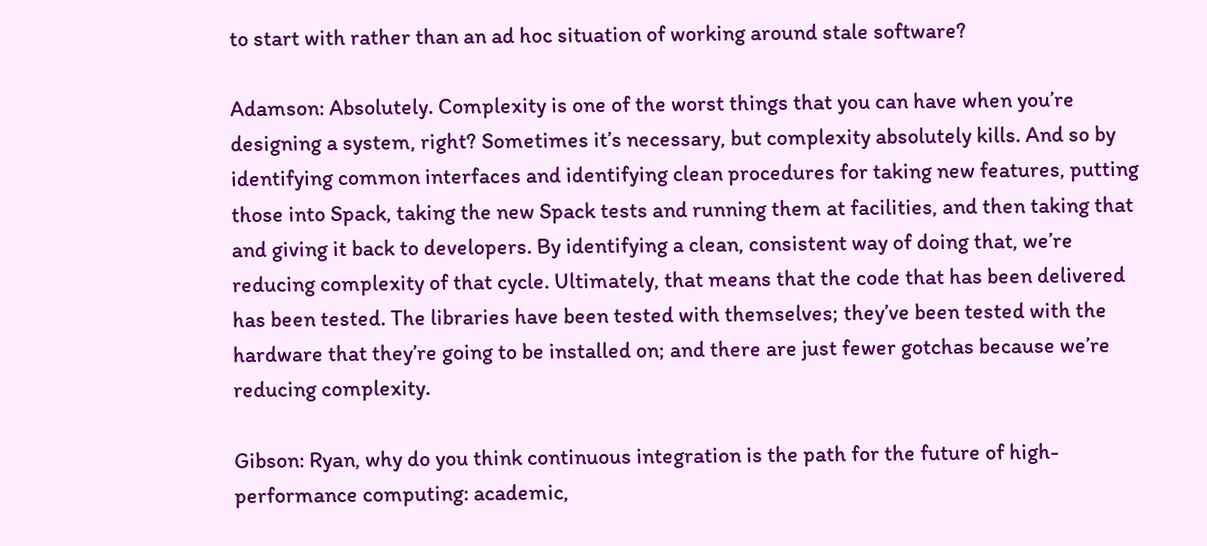to start with rather than an ad hoc situation of working around stale software?

Adamson: Absolutely. Complexity is one of the worst things that you can have when you’re designing a system, right? Sometimes it’s necessary, but complexity absolutely kills. And so by identifying common interfaces and identifying clean procedures for taking new features, putting those into Spack, taking the new Spack tests and running them at facilities, and then taking that and giving it back to developers. By identifying a clean, consistent way of doing that, we’re reducing complexity of that cycle. Ultimately, that means that the code that has been delivered has been tested. The libraries have been tested with themselves; they’ve been tested with the hardware that they’re going to be installed on; and there are just fewer gotchas because we’re reducing complexity.

Gibson: Ryan, why do you think continuous integration is the path for the future of high-performance computing: academic,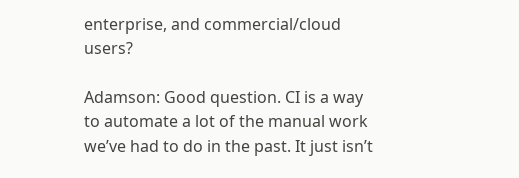enterprise, and commercial/cloud users?

Adamson: Good question. CI is a way to automate a lot of the manual work we’ve had to do in the past. It just isn’t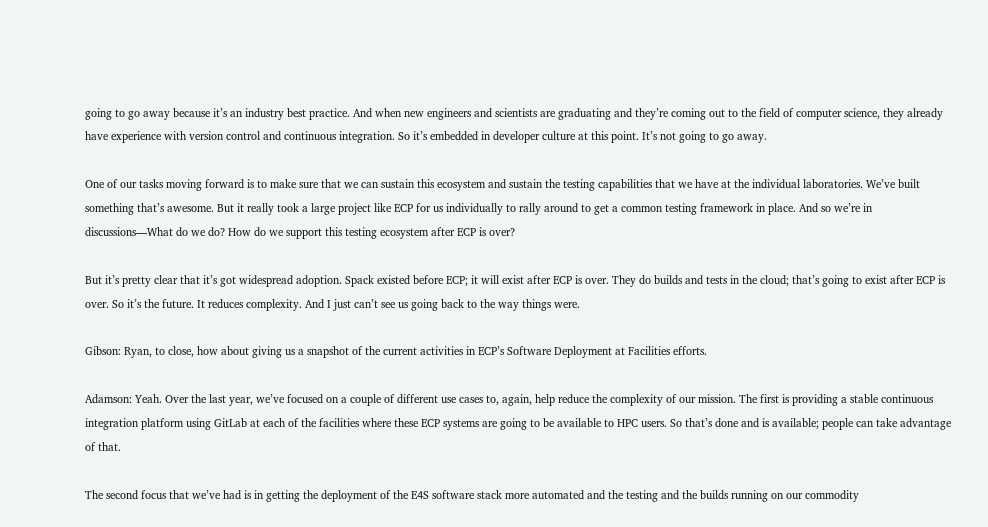going to go away because it’s an industry best practice. And when new engineers and scientists are graduating and they’re coming out to the field of computer science, they already have experience with version control and continuous integration. So it’s embedded in developer culture at this point. It’s not going to go away.

One of our tasks moving forward is to make sure that we can sustain this ecosystem and sustain the testing capabilities that we have at the individual laboratories. We’ve built something that’s awesome. But it really took a large project like ECP for us individually to rally around to get a common testing framework in place. And so we’re in discussions—What do we do? How do we support this testing ecosystem after ECP is over?

But it’s pretty clear that it’s got widespread adoption. Spack existed before ECP; it will exist after ECP is over. They do builds and tests in the cloud; that’s going to exist after ECP is over. So it’s the future. It reduces complexity. And I just can’t see us going back to the way things were.

Gibson: Ryan, to close, how about giving us a snapshot of the current activities in ECP’s Software Deployment at Facilities efforts.

Adamson: Yeah. Over the last year, we’ve focused on a couple of different use cases to, again, help reduce the complexity of our mission. The first is providing a stable continuous integration platform using GitLab at each of the facilities where these ECP systems are going to be available to HPC users. So that’s done and is available; people can take advantage of that.

The second focus that we’ve had is in getting the deployment of the E4S software stack more automated and the testing and the builds running on our commodity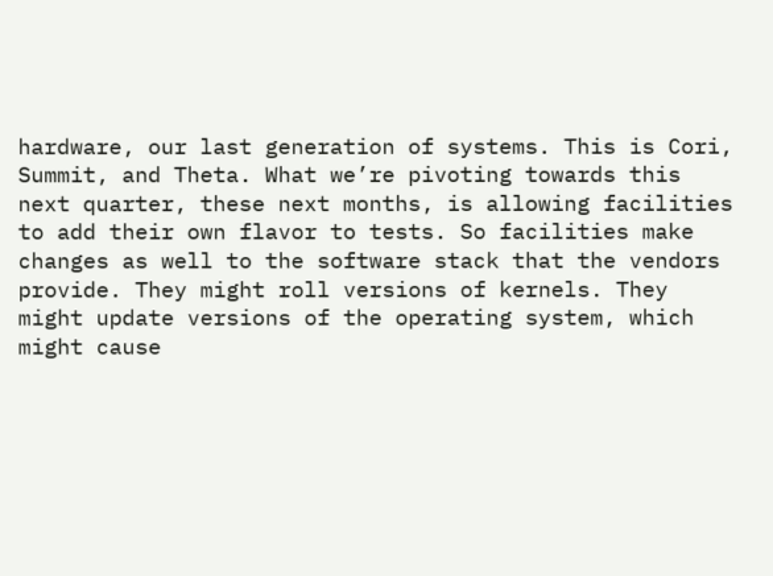hardware, our last generation of systems. This is Cori, Summit, and Theta. What we’re pivoting towards this next quarter, these next months, is allowing facilities to add their own flavor to tests. So facilities make changes as well to the software stack that the vendors provide. They might roll versions of kernels. They might update versions of the operating system, which might cause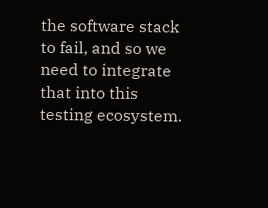the software stack to fail, and so we need to integrate that into this testing ecosystem.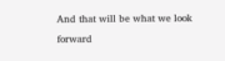And that will be what we look forward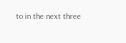to in the next three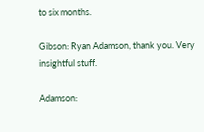to six months.

Gibson: Ryan Adamson, thank you. Very insightful stuff.

Adamson: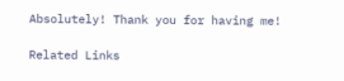Absolutely! Thank you for having me!

Related Links